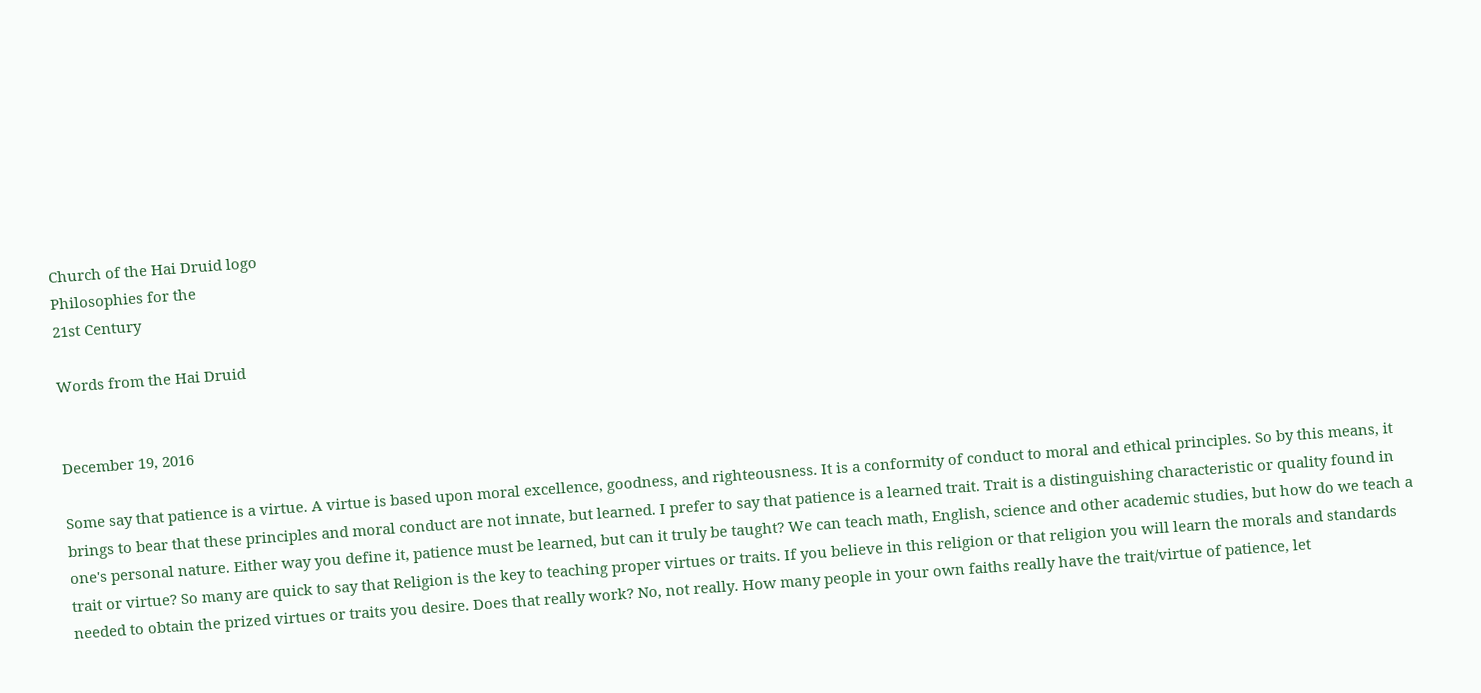Church of the Hai Druid logo
Philosophies for the
21st Century

Words from the Hai Druid


December 19, 2016

Some say that patience is a virtue. A virtue is based upon moral excellence, goodness, and righteousness. It is a conformity of conduct to moral and ethical principles. So by this means, it brings to bear that these principles and moral conduct are not innate, but learned. I prefer to say that patience is a learned trait. Trait is a distinguishing characteristic or quality found in one's personal nature. Either way you define it, patience must be learned, but can it truly be taught? We can teach math, English, science and other academic studies, but how do we teach a trait or virtue? So many are quick to say that Religion is the key to teaching proper virtues or traits. If you believe in this religion or that religion you will learn the morals and standards needed to obtain the prized virtues or traits you desire. Does that really work? No, not really. How many people in your own faiths really have the trait/virtue of patience, let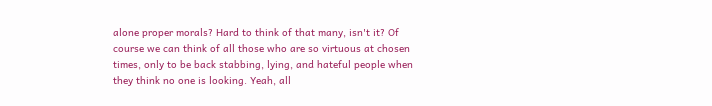alone proper morals? Hard to think of that many, isn't it? Of course we can think of all those who are so virtuous at chosen times, only to be back stabbing, lying, and hateful people when they think no one is looking. Yeah, all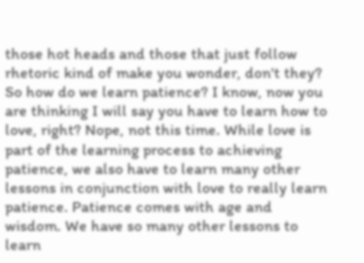those hot heads and those that just follow rhetoric kind of make you wonder, don't they? So how do we learn patience? I know, now you are thinking I will say you have to learn how to love, right? Nope, not this time. While love is part of the learning process to achieving patience, we also have to learn many other lessons in conjunction with love to really learn patience. Patience comes with age and wisdom. We have so many other lessons to learn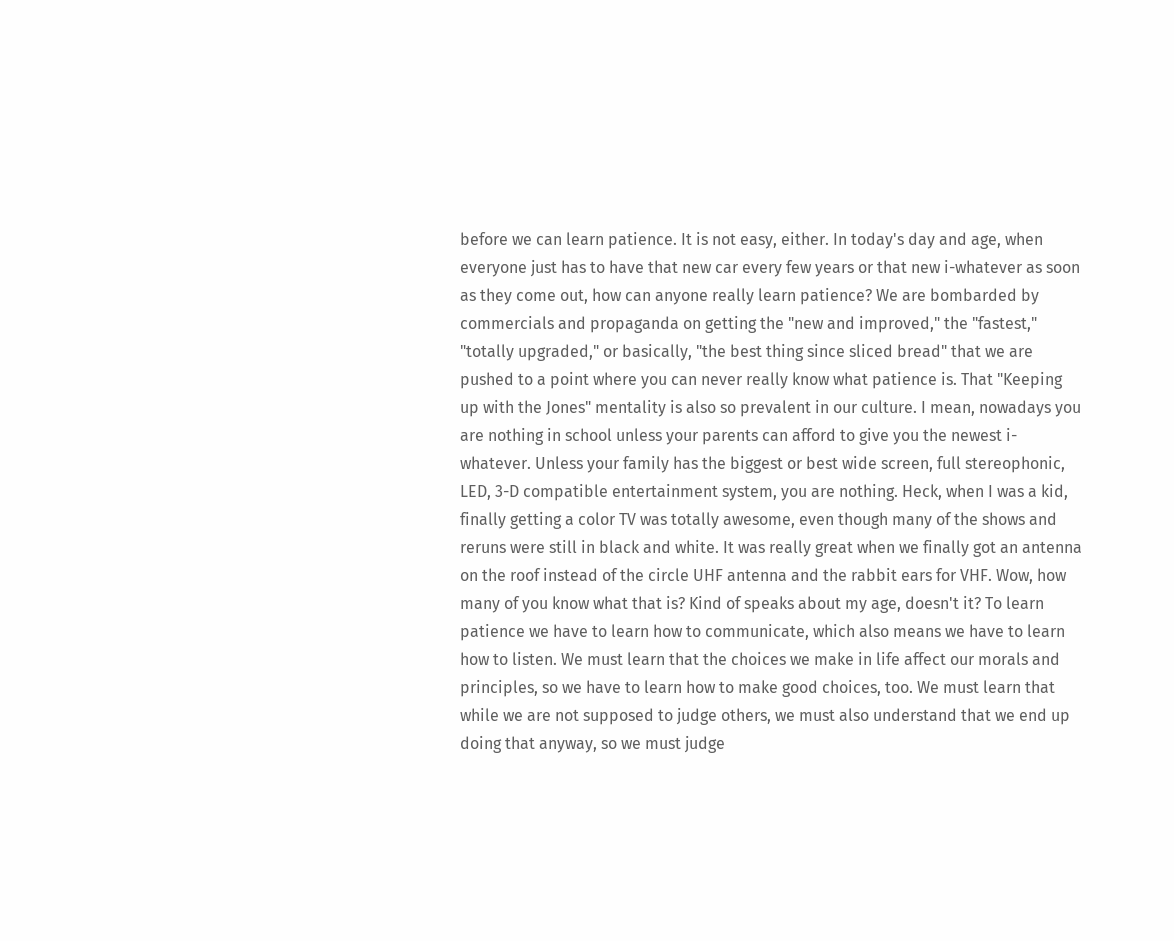before we can learn patience. It is not easy, either. In today's day and age, when everyone just has to have that new car every few years or that new i-whatever as soon as they come out, how can anyone really learn patience? We are bombarded by commercials and propaganda on getting the "new and improved," the "fastest," "totally upgraded," or basically, "the best thing since sliced bread" that we are pushed to a point where you can never really know what patience is. That "Keeping up with the Jones" mentality is also so prevalent in our culture. I mean, nowadays you are nothing in school unless your parents can afford to give you the newest i-whatever. Unless your family has the biggest or best wide screen, full stereophonic, LED, 3-D compatible entertainment system, you are nothing. Heck, when I was a kid, finally getting a color TV was totally awesome, even though many of the shows and reruns were still in black and white. It was really great when we finally got an antenna on the roof instead of the circle UHF antenna and the rabbit ears for VHF. Wow, how many of you know what that is? Kind of speaks about my age, doesn't it? To learn patience we have to learn how to communicate, which also means we have to learn how to listen. We must learn that the choices we make in life affect our morals and principles, so we have to learn how to make good choices, too. We must learn that while we are not supposed to judge others, we must also understand that we end up doing that anyway, so we must judge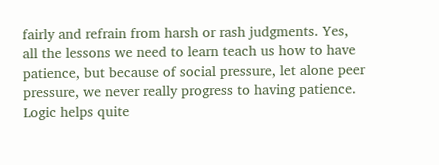fairly and refrain from harsh or rash judgments. Yes, all the lessons we need to learn teach us how to have patience, but because of social pressure, let alone peer pressure, we never really progress to having patience. Logic helps quite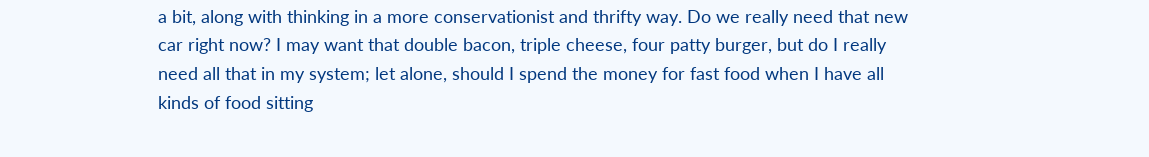a bit, along with thinking in a more conservationist and thrifty way. Do we really need that new car right now? I may want that double bacon, triple cheese, four patty burger, but do I really need all that in my system; let alone, should I spend the money for fast food when I have all kinds of food sitting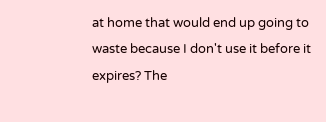at home that would end up going to waste because I don't use it before it expires? The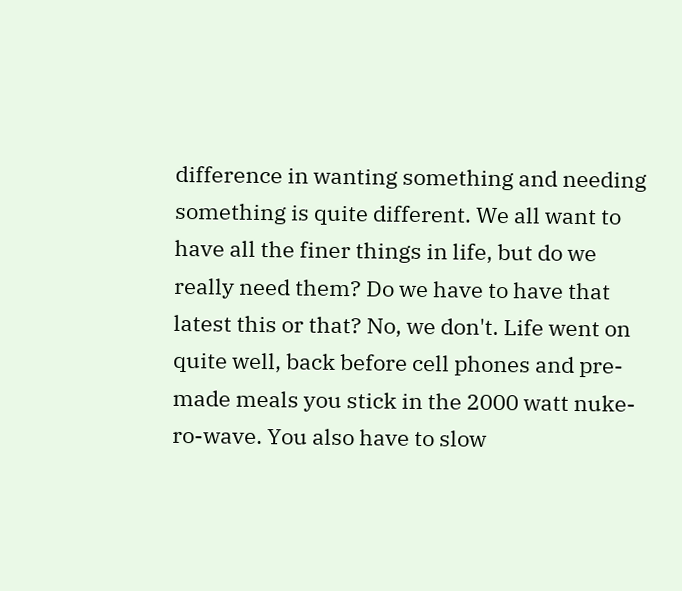difference in wanting something and needing something is quite different. We all want to have all the finer things in life, but do we really need them? Do we have to have that latest this or that? No, we don't. Life went on quite well, back before cell phones and pre-made meals you stick in the 2000 watt nuke-ro-wave. You also have to slow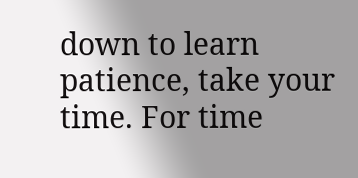down to learn patience, take your time. For time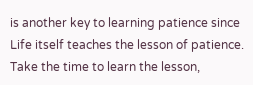is another key to learning patience since Life itself teaches the lesson of patience. Take the time to learn the lesson,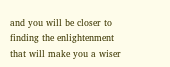and you will be closer to finding the enlightenment that will make you a wiser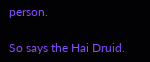person.

So says the Hai Druid.